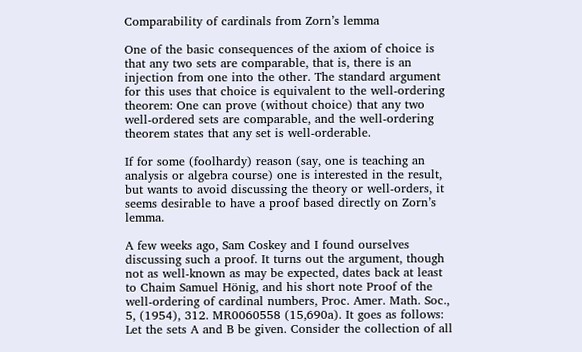Comparability of cardinals from Zorn’s lemma

One of the basic consequences of the axiom of choice is that any two sets are comparable, that is, there is an injection from one into the other. The standard argument for this uses that choice is equivalent to the well-ordering theorem: One can prove (without choice) that any two well-ordered sets are comparable, and the well-ordering theorem states that any set is well-orderable.

If for some (foolhardy) reason (say, one is teaching an analysis or algebra course) one is interested in the result, but wants to avoid discussing the theory or well-orders, it seems desirable to have a proof based directly on Zorn’s lemma.

A few weeks ago, Sam Coskey and I found ourselves discussing such a proof. It turns out the argument, though not as well-known as may be expected, dates back at least to Chaim Samuel Hönig, and his short note Proof of the well-ordering of cardinal numbers, Proc. Amer. Math. Soc., 5, (1954), 312. MR0060558 (15,690a). It goes as follows: Let the sets A and B be given. Consider the collection of all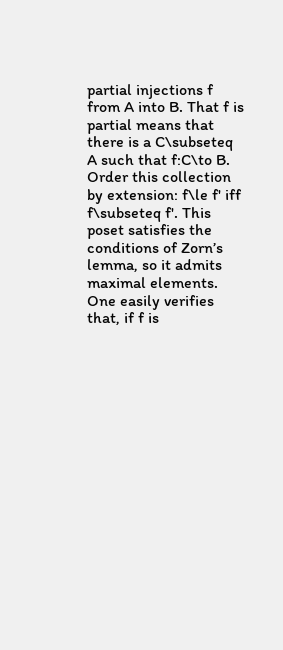partial injections f from A into B. That f is partial means that there is a C\subseteq A such that f:C\to B. Order this collection by extension: f\le f' iff f\subseteq f'. This poset satisfies the conditions of Zorn’s lemma, so it admits maximal elements. One easily verifies that, if f is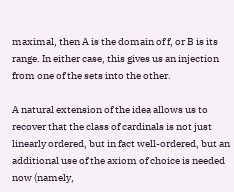maximal, then A is the domain of f, or B is its range. In either case, this gives us an injection from one of the sets into the other.

A natural extension of the idea allows us to recover that the class of cardinals is not just linearly ordered, but in fact well-ordered, but an additional use of the axiom of choice is needed now (namely,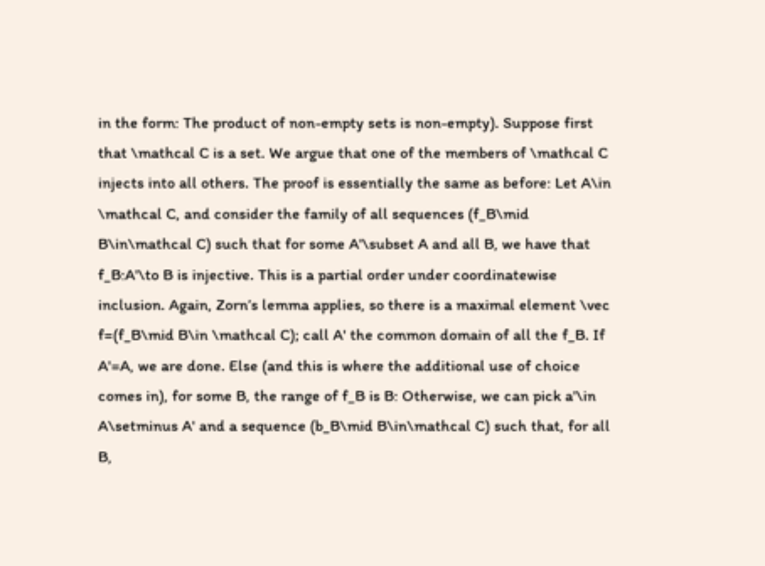in the form: The product of non-empty sets is non-empty). Suppose first that \mathcal C is a set. We argue that one of the members of \mathcal C injects into all others. The proof is essentially the same as before: Let A\in \mathcal C, and consider the family of all sequences (f_B\mid B\in\mathcal C) such that for some A'\subset A and all B, we have that f_B:A'\to B is injective. This is a partial order under coordinatewise inclusion. Again, Zorn’s lemma applies, so there is a maximal element \vec f=(f_B\mid B\in \mathcal C); call A' the common domain of all the f_B. If A'=A, we are done. Else (and this is where the additional use of choice comes in), for some B, the range of f_B is B: Otherwise, we can pick a'\in A\setminus A' and a sequence (b_B\mid B\in\mathcal C) such that, for all B,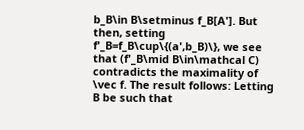b_B\in B\setminus f_B[A']. But then, setting f'_B=f_B\cup\{(a',b_B)\}, we see that (f'_B\mid B\in\mathcal C) contradicts the maximality of \vec f. The result follows: Letting B be such that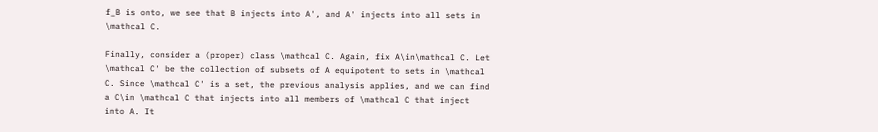f_B is onto, we see that B injects into A', and A' injects into all sets in \mathcal C.

Finally, consider a (proper) class \mathcal C. Again, fix A\in\mathcal C. Let \mathcal C' be the collection of subsets of A equipotent to sets in \mathcal C. Since \mathcal C' is a set, the previous analysis applies, and we can find a C\in \mathcal C that injects into all members of \mathcal C that inject into A. It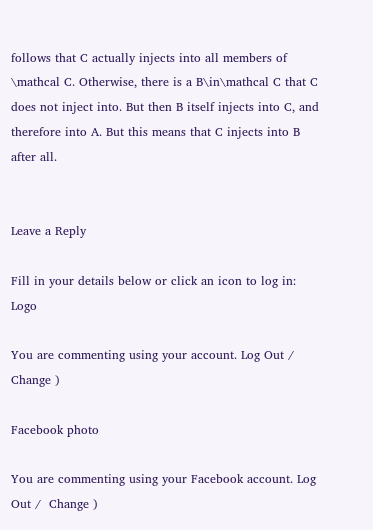follows that C actually injects into all members of \mathcal C. Otherwise, there is a B\in\mathcal C that C does not inject into. But then B itself injects into C, and therefore into A. But this means that C injects into B after all.


Leave a Reply

Fill in your details below or click an icon to log in: Logo

You are commenting using your account. Log Out /  Change )

Facebook photo

You are commenting using your Facebook account. Log Out /  Change )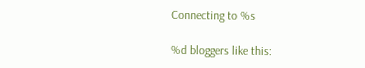Connecting to %s

%d bloggers like this: